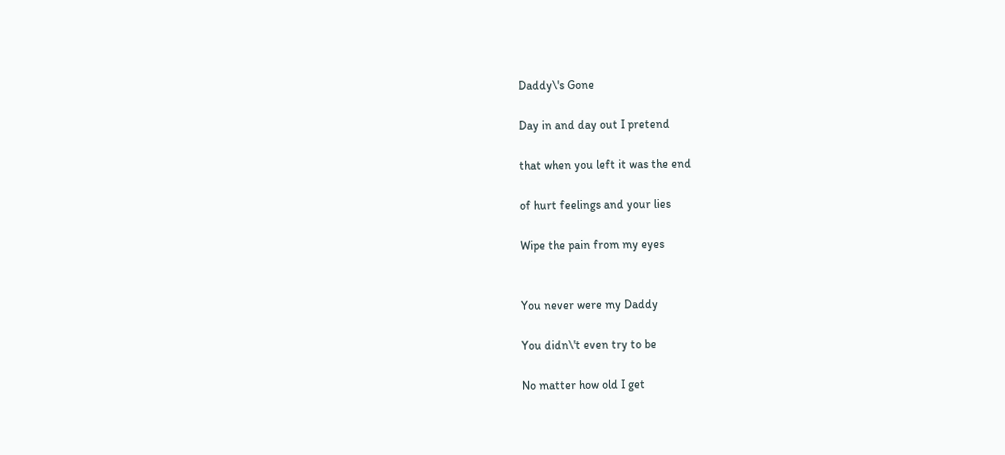Daddy\'s Gone

Day in and day out I pretend

that when you left it was the end

of hurt feelings and your lies

Wipe the pain from my eyes


You never were my Daddy

You didn\'t even try to be

No matter how old I get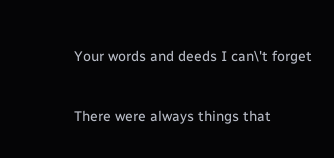Your words and deeds I can\'t forget


There were always things that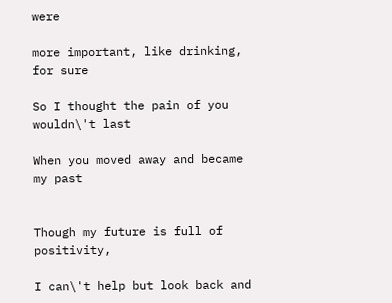were

more important, like drinking, for sure

So I thought the pain of you wouldn\'t last

When you moved away and became my past


Though my future is full of positivity,

I can\'t help but look back and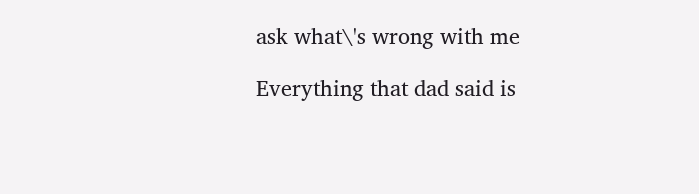ask what\'s wrong with me

Everything that dad said is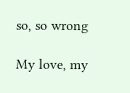so, so wrong

My love, my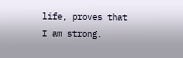life, proves that I am strong.